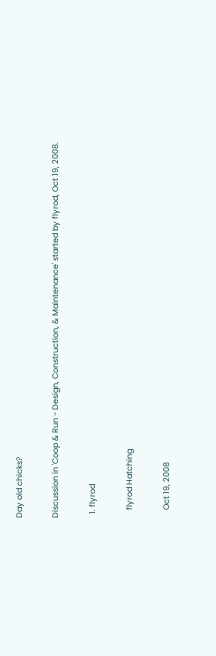Day old chicks?

Discussion in 'Coop & Run - Design, Construction, & Maintenance' started by flyrod, Oct 19, 2008.

  1. flyrod

    flyrod Hatching

    Oct 19, 2008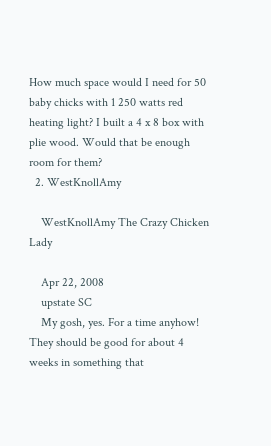How much space would I need for 50 baby chicks with 1 250 watts red heating light? I built a 4 x 8 box with plie wood. Would that be enough room for them?
  2. WestKnollAmy

    WestKnollAmy The Crazy Chicken Lady

    Apr 22, 2008
    upstate SC
    My gosh, yes. For a time anyhow! They should be good for about 4 weeks in something that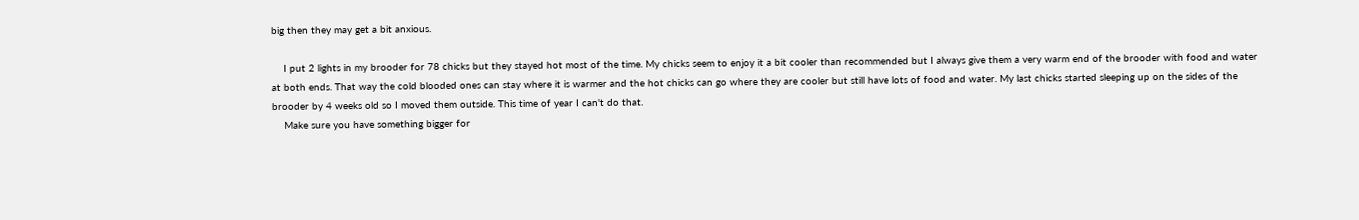big then they may get a bit anxious.

    I put 2 lights in my brooder for 78 chicks but they stayed hot most of the time. My chicks seem to enjoy it a bit cooler than recommended but I always give them a very warm end of the brooder with food and water at both ends. That way the cold blooded ones can stay where it is warmer and the hot chicks can go where they are cooler but still have lots of food and water. My last chicks started sleeping up on the sides of the brooder by 4 weeks old so I moved them outside. This time of year I can't do that.
    Make sure you have something bigger for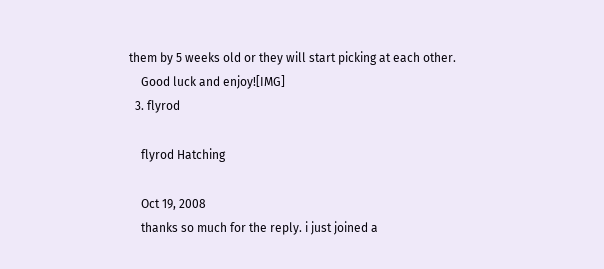them by 5 weeks old or they will start picking at each other.
    Good luck and enjoy![IMG]
  3. flyrod

    flyrod Hatching

    Oct 19, 2008
    thanks so much for the reply. i just joined a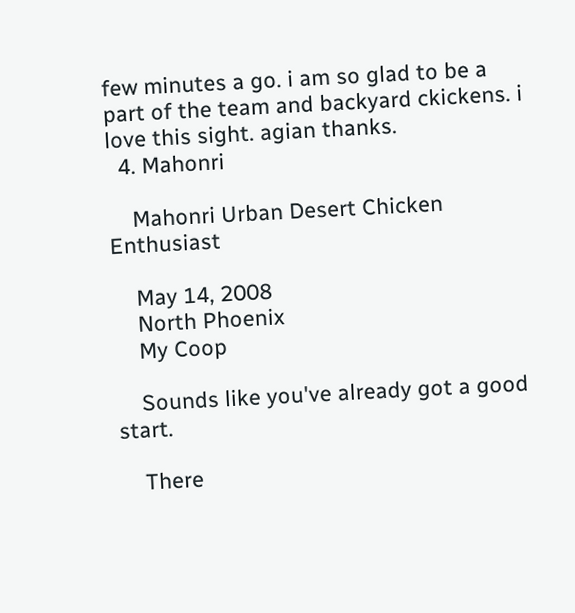few minutes a go. i am so glad to be a part of the team and backyard ckickens. i love this sight. agian thanks.
  4. Mahonri

    Mahonri Urban Desert Chicken Enthusiast

    May 14, 2008
    North Phoenix
    My Coop

    Sounds like you've already got a good start.

    There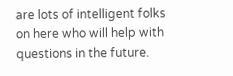are lots of intelligent folks on here who will help with questions in the future.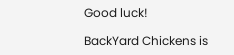Good luck!

BackYard Chickens is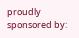proudly sponsored by: